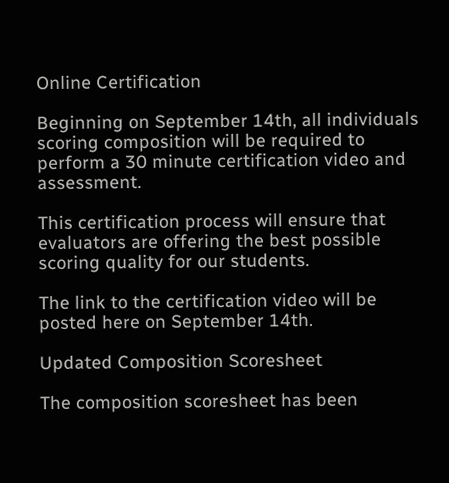Online Certification

Beginning on September 14th, all individuals scoring composition will be required to perform a 30 minute certification video and assessment.

This certification process will ensure that evaluators are offering the best possible scoring quality for our students.

The link to the certification video will be posted here on September 14th.

Updated Composition Scoresheet

The composition scoresheet has been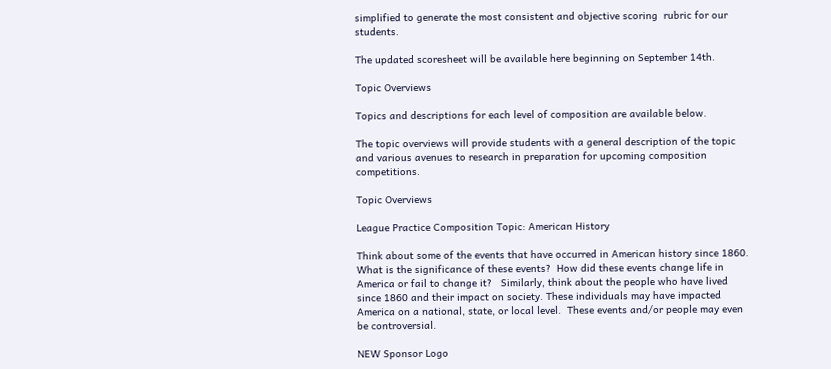simplified to generate the most consistent and objective scoring  rubric for our students.

The updated scoresheet will be available here beginning on September 14th.

Topic Overviews

Topics and descriptions for each level of composition are available below.

The topic overviews will provide students with a general description of the topic and various avenues to research in preparation for upcoming composition competitions.

Topic Overviews

League Practice Composition Topic: American History

Think about some of the events that have occurred in American history since 1860.  What is the significance of these events?  How did these events change life in America or fail to change it?   Similarly, think about the people who have lived since 1860 and their impact on society. These individuals may have impacted America on a national, state, or local level.  These events and/or people may even be controversial.

NEW Sponsor Logo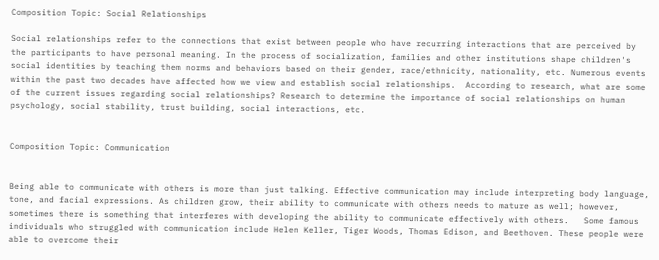Composition Topic: Social Relationships

Social relationships refer to the connections that exist between people who have recurring interactions that are perceived by the participants to have personal meaning. In the process of socialization, families and other institutions shape children's social identities by teaching them norms and behaviors based on their gender, race/ethnicity, nationality, etc. Numerous events within the past two decades have affected how we view and establish social relationships.  According to research, what are some of the current issues regarding social relationships? Research to determine the importance of social relationships on human psychology, social stability, trust building, social interactions, etc.


Composition Topic: Communication


Being able to communicate with others is more than just talking. Effective communication may include interpreting body language, tone, and facial expressions. As children grow, their ability to communicate with others needs to mature as well; however, sometimes there is something that interferes with developing the ability to communicate effectively with others.   Some famous individuals who struggled with communication include Helen Keller, Tiger Woods, Thomas Edison, and Beethoven. These people were able to overcome their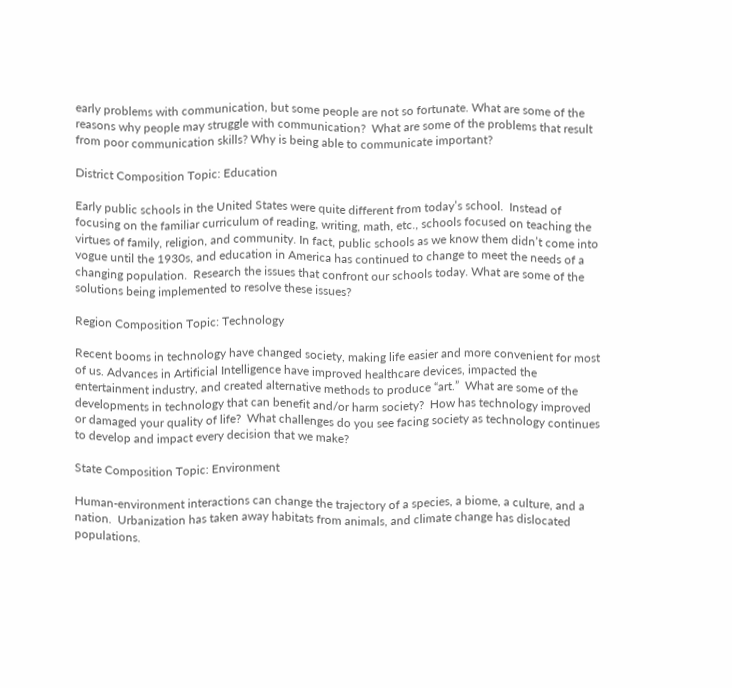early problems with communication, but some people are not so fortunate. What are some of the reasons why people may struggle with communication?  What are some of the problems that result from poor communication skills? Why is being able to communicate important?

District Composition Topic: Education

Early public schools in the United States were quite different from today’s school.  Instead of focusing on the familiar curriculum of reading, writing, math, etc., schools focused on teaching the virtues of family, religion, and community. In fact, public schools as we know them didn’t come into vogue until the 1930s, and education in America has continued to change to meet the needs of a changing population.  Research the issues that confront our schools today. What are some of the solutions being implemented to resolve these issues?

Region Composition Topic: Technology

Recent booms in technology have changed society, making life easier and more convenient for most of us. Advances in Artificial Intelligence have improved healthcare devices, impacted the entertainment industry, and created alternative methods to produce “art.”  What are some of the developments in technology that can benefit and/or harm society?  How has technology improved or damaged your quality of life?  What challenges do you see facing society as technology continues to develop and impact every decision that we make?

State Composition Topic: Environment

Human-environment interactions can change the trajectory of a species, a biome, a culture, and a nation.  Urbanization has taken away habitats from animals, and climate change has dislocated populations.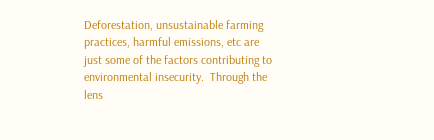Deforestation, unsustainable farming practices, harmful emissions, etc are just some of the factors contributing to environmental insecurity.  Through the lens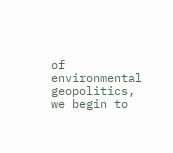of environmental geopolitics, we begin to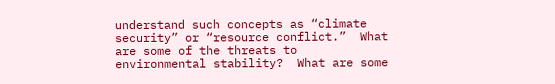understand such concepts as “climate security” or “resource conflict.”  What are some of the threats to environmental stability?  What are some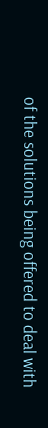of the solutions being offered to deal with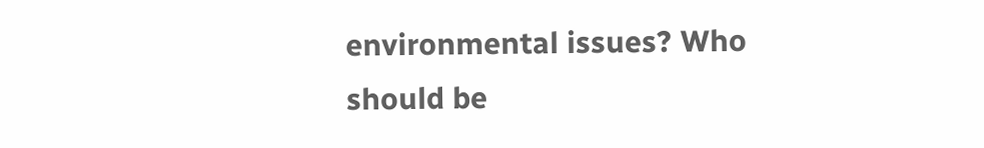environmental issues? Who should be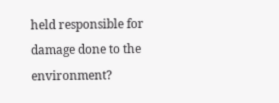held responsible for damage done to the environment?